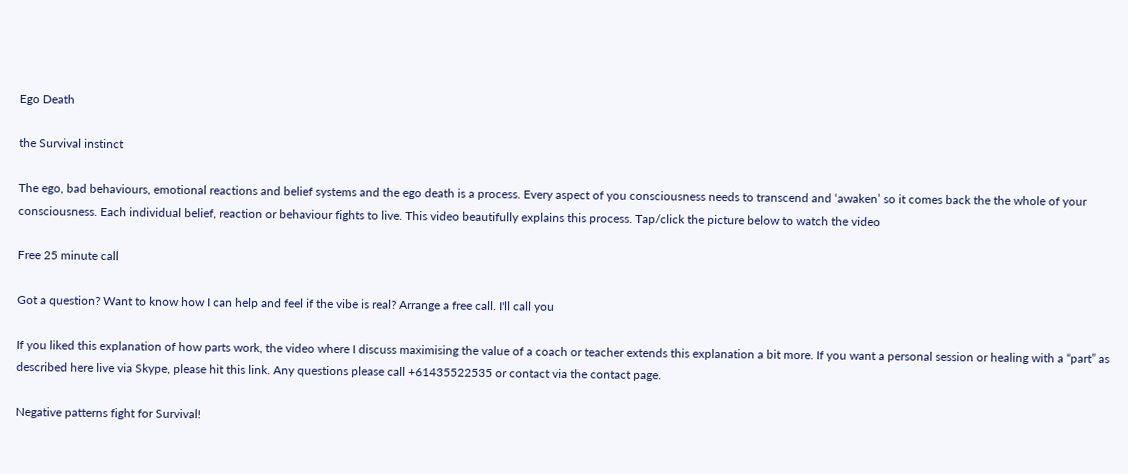Ego Death

the Survival instinct

The ego, bad behaviours, emotional reactions and belief systems and the ego death is a process. Every aspect of you consciousness needs to transcend and ‘awaken’ so it comes back the the whole of your consciousness. Each individual belief, reaction or behaviour fights to live. This video beautifully explains this process. Tap/click the picture below to watch the video

Free 25 minute call

Got a question? Want to know how I can help and feel if the vibe is real? Arrange a free call. I'll call you

If you liked this explanation of how parts work, the video where I discuss maximising the value of a coach or teacher extends this explanation a bit more. If you want a personal session or healing with a “part” as described here live via Skype, please hit this link. Any questions please call +61435522535 or contact via the contact page.

Negative patterns fight for Survival!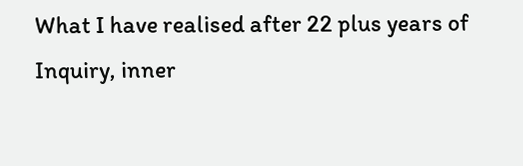What I have realised after 22 plus years of Inquiry, inner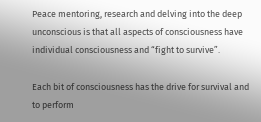Peace mentoring, research and delving into the deep unconscious is that all aspects of consciousness have individual consciousness and “fight to survive”.

Each bit of consciousness has the drive for survival and to perform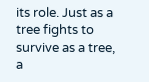its role. Just as a tree fights to survive as a tree, a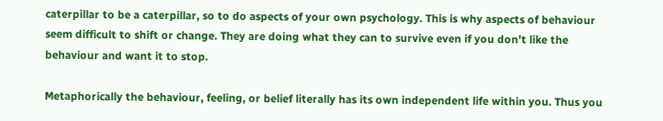caterpillar to be a caterpillar, so to do aspects of your own psychology. This is why aspects of behaviour seem difficult to shift or change. They are doing what they can to survive even if you don’t like the behaviour and want it to stop.

Metaphorically the behaviour, feeling, or belief literally has its own independent life within you. Thus you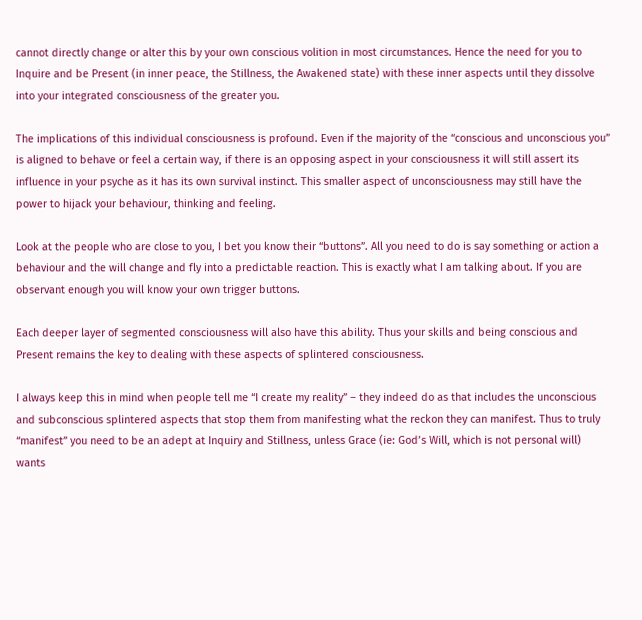cannot directly change or alter this by your own conscious volition in most circumstances. Hence the need for you to Inquire and be Present (in inner peace, the Stillness, the Awakened state) with these inner aspects until they dissolve into your integrated consciousness of the greater you.

The implications of this individual consciousness is profound. Even if the majority of the “conscious and unconscious you” is aligned to behave or feel a certain way, if there is an opposing aspect in your consciousness it will still assert its influence in your psyche as it has its own survival instinct. This smaller aspect of unconsciousness may still have the power to hijack your behaviour, thinking and feeling.

Look at the people who are close to you, I bet you know their “buttons”. All you need to do is say something or action a behaviour and the will change and fly into a predictable reaction. This is exactly what I am talking about. If you are observant enough you will know your own trigger buttons.

Each deeper layer of segmented consciousness will also have this ability. Thus your skills and being conscious and Present remains the key to dealing with these aspects of splintered consciousness.

I always keep this in mind when people tell me “I create my reality” – they indeed do as that includes the unconscious and subconscious splintered aspects that stop them from manifesting what the reckon they can manifest. Thus to truly “manifest” you need to be an adept at Inquiry and Stillness, unless Grace (ie: God’s Will, which is not personal will) wants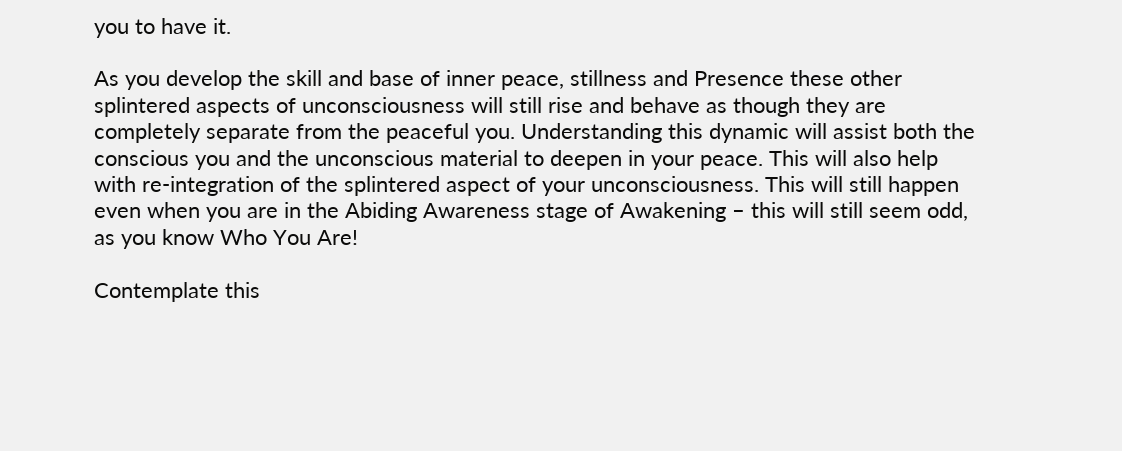you to have it.

As you develop the skill and base of inner peace, stillness and Presence these other splintered aspects of unconsciousness will still rise and behave as though they are completely separate from the peaceful you. Understanding this dynamic will assist both the conscious you and the unconscious material to deepen in your peace. This will also help with re-integration of the splintered aspect of your unconsciousness. This will still happen even when you are in the Abiding Awareness stage of Awakening – this will still seem odd, as you know Who You Are!

Contemplate this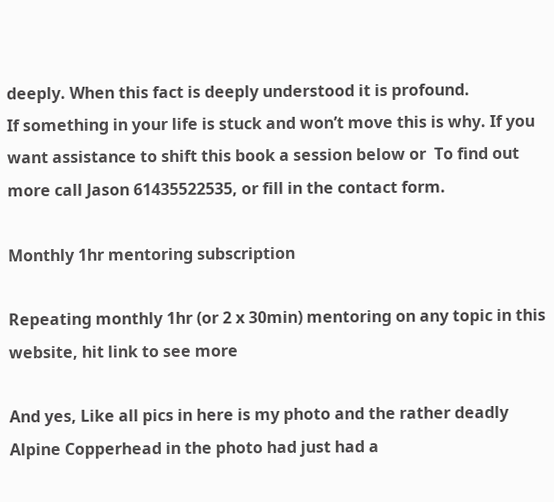deeply. When this fact is deeply understood it is profound.
If something in your life is stuck and won’t move this is why. If you want assistance to shift this book a session below or  To find out more call Jason 61435522535, or fill in the contact form.

Monthly 1hr mentoring subscription

Repeating monthly 1hr (or 2 x 30min) mentoring on any topic in this website, hit link to see more

And yes, Like all pics in here is my photo and the rather deadly Alpine Copperhead in the photo had just had a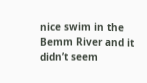nice swim in the Bemm River and it didn’t seem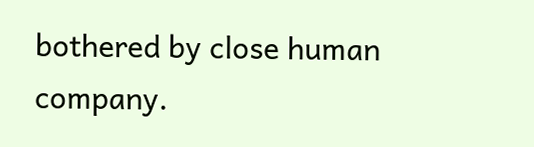bothered by close human company.